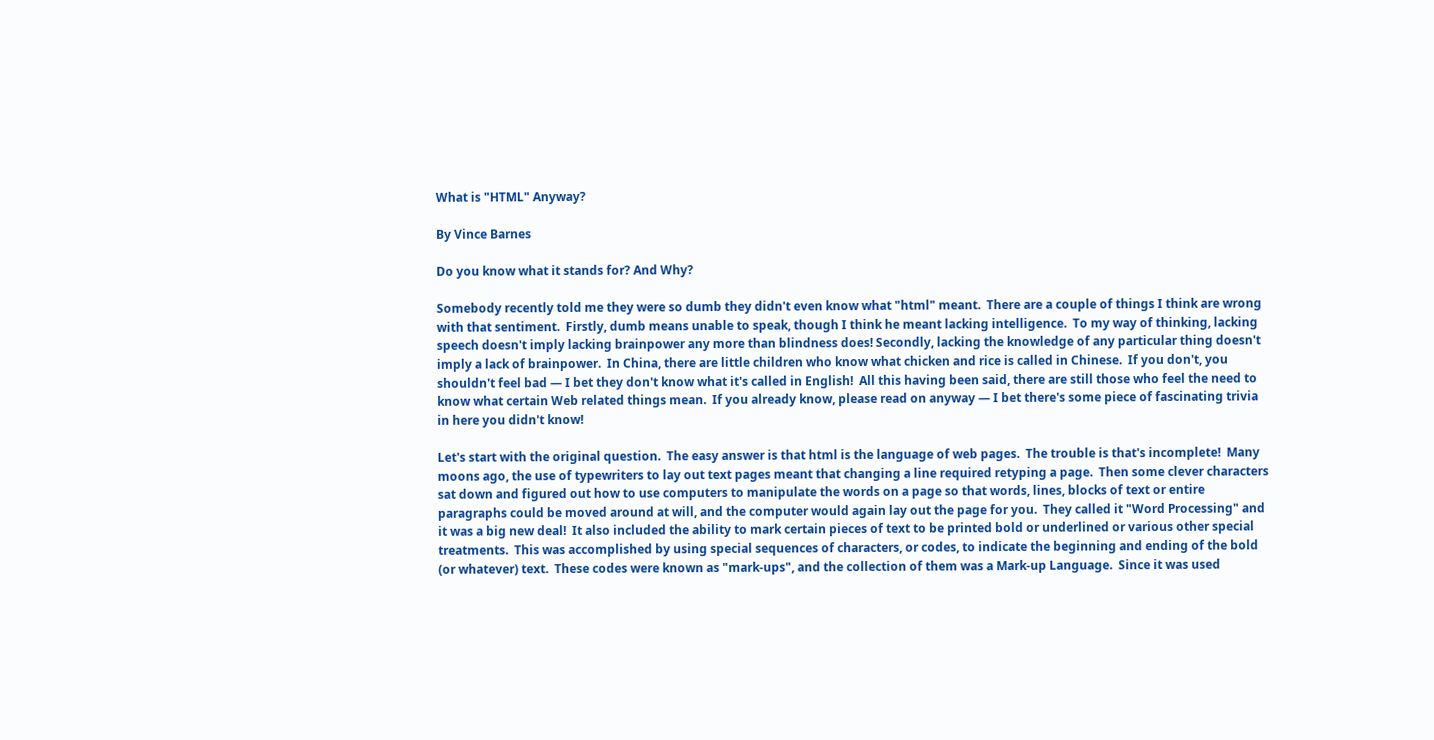What is "HTML" Anyway?

By Vince Barnes

Do you know what it stands for? And Why?

Somebody recently told me they were so dumb they didn't even know what "html" meant.  There are a couple of things I think are wrong with that sentiment.  Firstly, dumb means unable to speak, though I think he meant lacking intelligence.  To my way of thinking, lacking speech doesn't imply lacking brainpower any more than blindness does! Secondly, lacking the knowledge of any particular thing doesn't imply a lack of brainpower.  In China, there are little children who know what chicken and rice is called in Chinese.  If you don't, you shouldn't feel bad — I bet they don't know what it's called in English!  All this having been said, there are still those who feel the need to know what certain Web related things mean.  If you already know, please read on anyway — I bet there's some piece of fascinating trivia in here you didn't know!

Let's start with the original question.  The easy answer is that html is the language of web pages.  The trouble is that's incomplete!  Many moons ago, the use of typewriters to lay out text pages meant that changing a line required retyping a page.  Then some clever characters sat down and figured out how to use computers to manipulate the words on a page so that words, lines, blocks of text or entire paragraphs could be moved around at will, and the computer would again lay out the page for you.  They called it "Word Processing" and it was a big new deal!  It also included the ability to mark certain pieces of text to be printed bold or underlined or various other special treatments.  This was accomplished by using special sequences of characters, or codes, to indicate the beginning and ending of the bold (or whatever) text.  These codes were known as "mark-ups", and the collection of them was a Mark-up Language.  Since it was used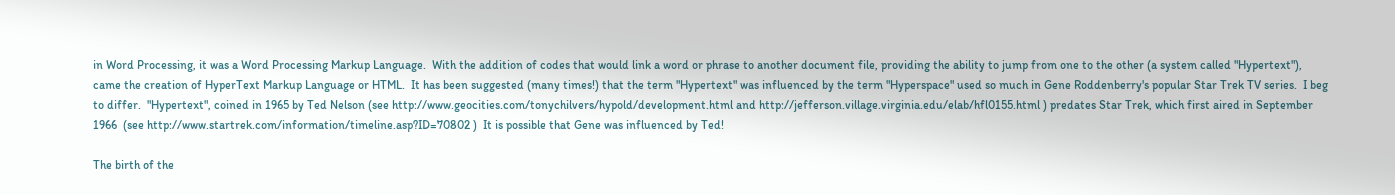in Word Processing, it was a Word Processing Markup Language.  With the addition of codes that would link a word or phrase to another document file, providing the ability to jump from one to the other (a system called "Hypertext"), came the creation of HyperText Markup Language or HTML.  It has been suggested (many times!) that the term "Hypertext" was influenced by the term "Hyperspace" used so much in Gene Roddenberry's popular Star Trek TV series.  I beg to differ.  "Hypertext", coined in 1965 by Ted Nelson (see http://www.geocities.com/tonychilvers/hypold/development.html and http://jefferson.village.virginia.edu/elab/hfl0155.html ) predates Star Trek, which first aired in September 1966  (see http://www.startrek.com/information/timeline.asp?ID=70802 )  It is possible that Gene was influenced by Ted!

The birth of the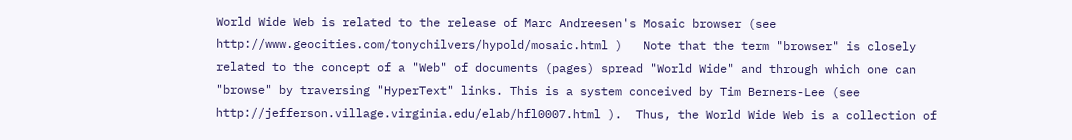World Wide Web is related to the release of Marc Andreesen's Mosaic browser (see http://www.geocities.com/tonychilvers/hypold/mosaic.html )   Note that the term "browser" is closely related to the concept of a "Web" of documents (pages) spread "World Wide" and through which one can "browse" by traversing "HyperText" links. This is a system conceived by Tim Berners-Lee (see http://jefferson.village.virginia.edu/elab/hfl0007.html ).  Thus, the World Wide Web is a collection of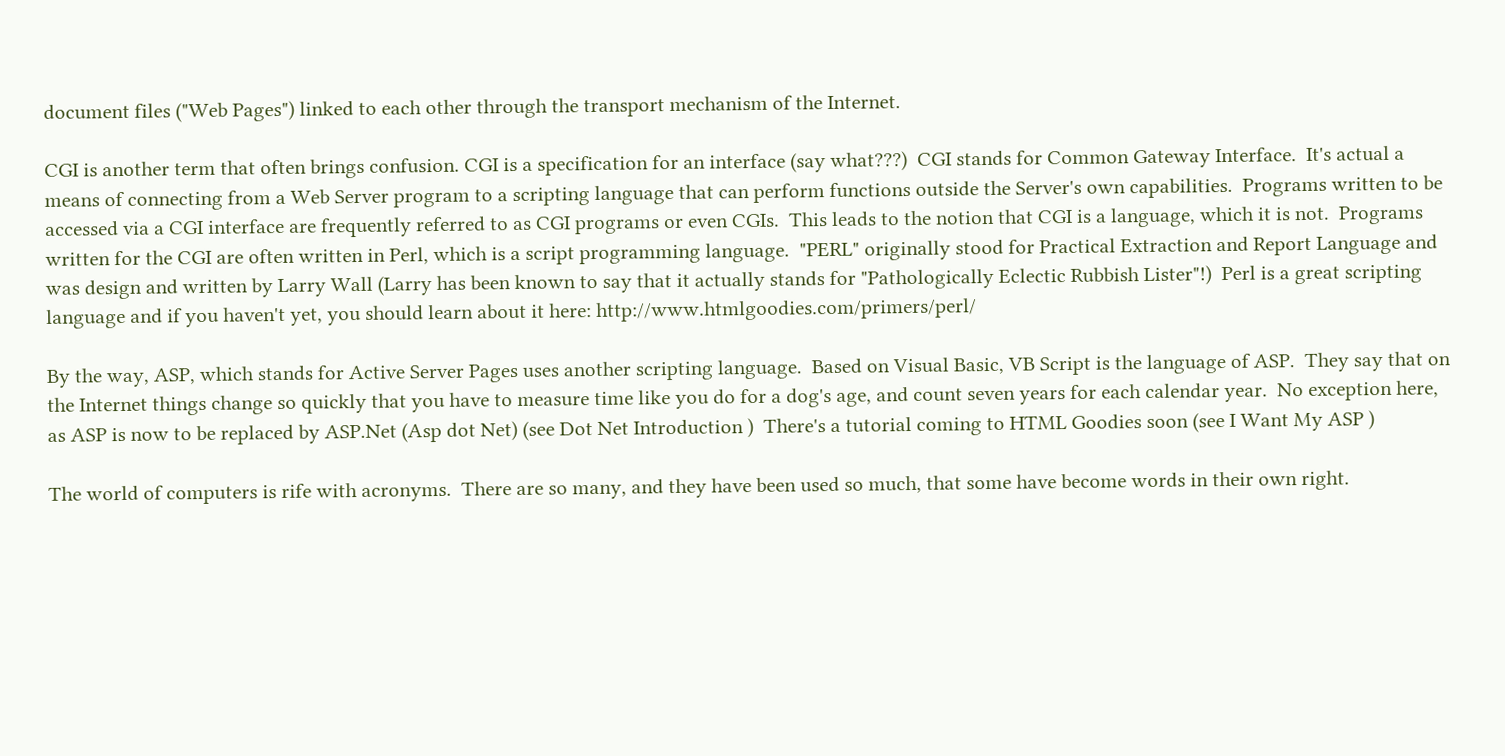document files ("Web Pages") linked to each other through the transport mechanism of the Internet.

CGI is another term that often brings confusion. CGI is a specification for an interface (say what???)  CGI stands for Common Gateway Interface.  It's actual a means of connecting from a Web Server program to a scripting language that can perform functions outside the Server's own capabilities.  Programs written to be accessed via a CGI interface are frequently referred to as CGI programs or even CGIs.  This leads to the notion that CGI is a language, which it is not.  Programs written for the CGI are often written in Perl, which is a script programming language.  "PERL" originally stood for Practical Extraction and Report Language and was design and written by Larry Wall (Larry has been known to say that it actually stands for "Pathologically Eclectic Rubbish Lister"!)  Perl is a great scripting language and if you haven't yet, you should learn about it here: http://www.htmlgoodies.com/primers/perl/

By the way, ASP, which stands for Active Server Pages uses another scripting language.  Based on Visual Basic, VB Script is the language of ASP.  They say that on the Internet things change so quickly that you have to measure time like you do for a dog's age, and count seven years for each calendar year.  No exception here, as ASP is now to be replaced by ASP.Net (Asp dot Net) (see Dot Net Introduction )  There's a tutorial coming to HTML Goodies soon (see I Want My ASP )

The world of computers is rife with acronyms.  There are so many, and they have been used so much, that some have become words in their own right.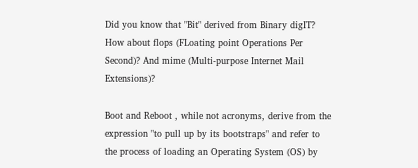Did you know that "Bit" derived from Binary digIT?   How about flops (FLoating point Operations Per Second)? And mime (Multi-purpose Internet Mail Extensions)?

Boot and Reboot , while not acronyms, derive from the expression "to pull up by its bootstraps" and refer to the process of loading an Operating System (OS) by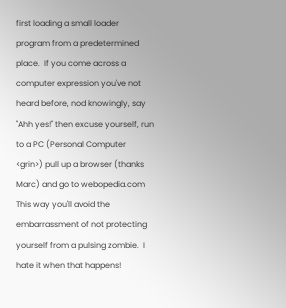first loading a small loader program from a predetermined place.  If you come across a computer expression you've not heard before, nod knowingly, say "Ahh yes!" then excuse yourself, run to a PC (Personal Computer <grin>) pull up a browser (thanks Marc) and go to webopedia.com  This way you'll avoid the embarrassment of not protecting yourself from a pulsing zombie.  I hate it when that happens!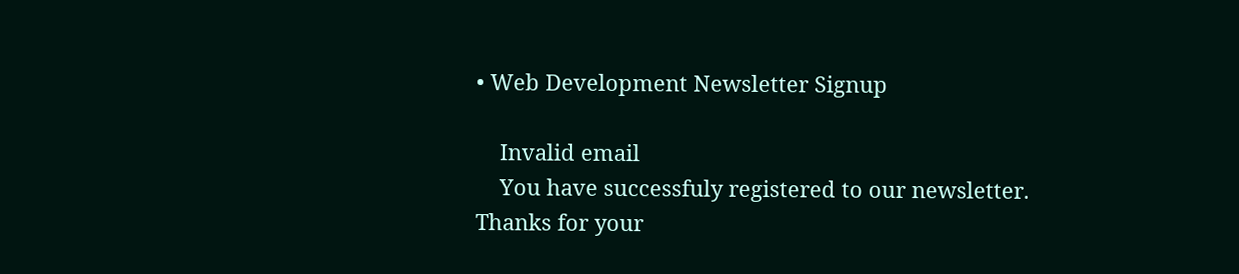• Web Development Newsletter Signup

    Invalid email
    You have successfuly registered to our newsletter.
Thanks for your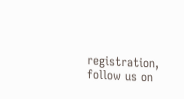registration, follow us on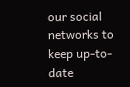our social networks to keep up-to-date